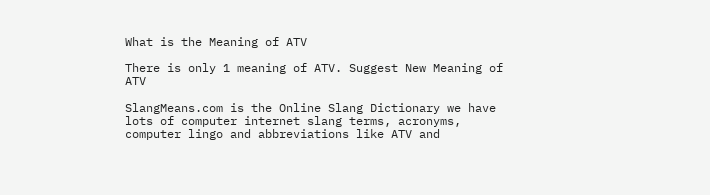What is the Meaning of ATV

There is only 1 meaning of ATV. Suggest New Meaning of ATV

SlangMeans.com is the Online Slang Dictionary we have lots of computer internet slang terms, acronyms, computer lingo and abbreviations like ATV and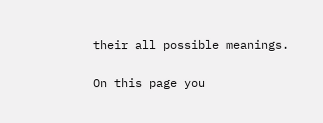their all possible meanings.

On this page you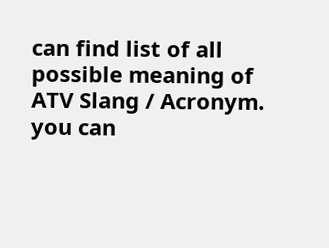can find list of all possible meaning of ATV Slang / Acronym. you can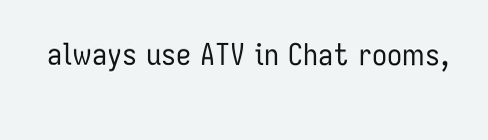always use ATV in Chat rooms,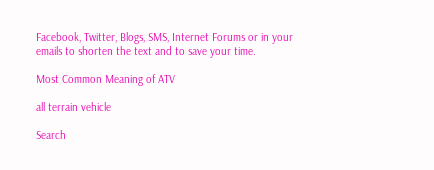Facebook, Twitter, Blogs, SMS, Internet Forums or in your emails to shorten the text and to save your time.

Most Common Meaning of ATV

all terrain vehicle

Search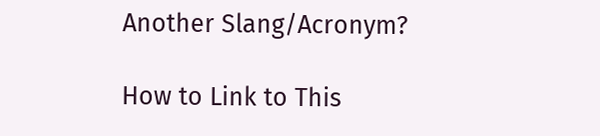Another Slang/Acronym?

How to Link to This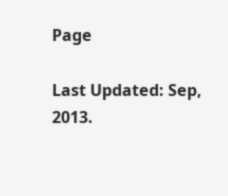Page

Last Updated: Sep, 2013.